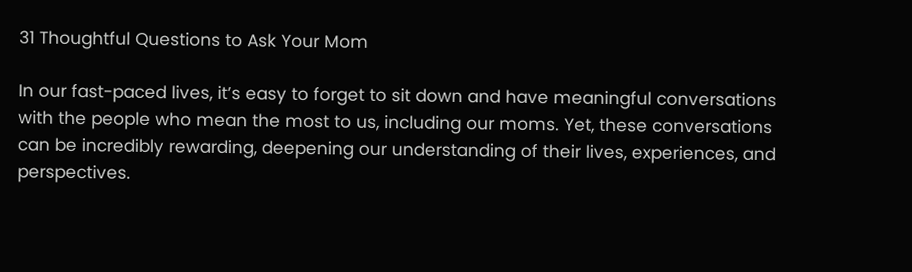31 Thoughtful Questions to Ask Your Mom

In our fast-paced lives, it’s easy to forget to sit down and have meaningful conversations with the people who mean the most to us, including our moms. Yet, these conversations can be incredibly rewarding, deepening our understanding of their lives, experiences, and perspectives.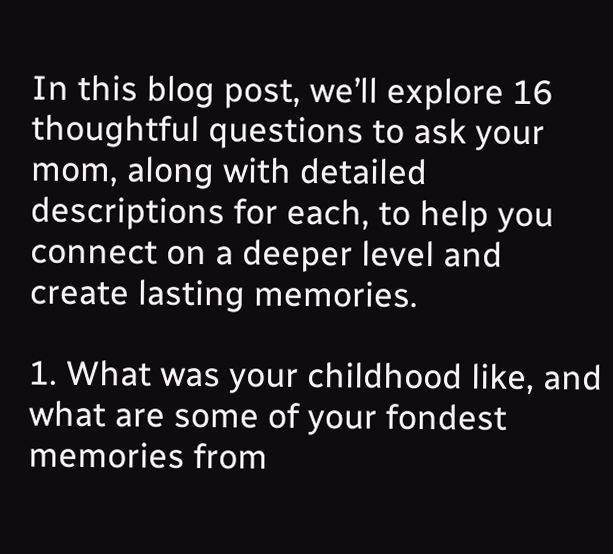In this blog post, we’ll explore 16 thoughtful questions to ask your mom, along with detailed descriptions for each, to help you connect on a deeper level and create lasting memories.

1. What was your childhood like, and what are some of your fondest memories from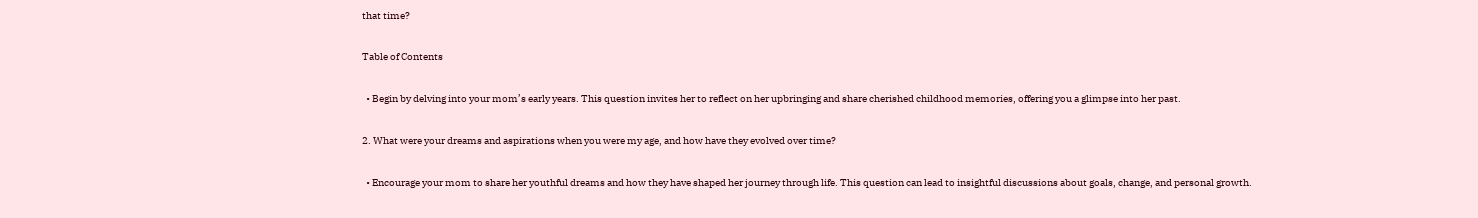that time?

Table of Contents

  • Begin by delving into your mom’s early years. This question invites her to reflect on her upbringing and share cherished childhood memories, offering you a glimpse into her past.

2. What were your dreams and aspirations when you were my age, and how have they evolved over time?

  • Encourage your mom to share her youthful dreams and how they have shaped her journey through life. This question can lead to insightful discussions about goals, change, and personal growth.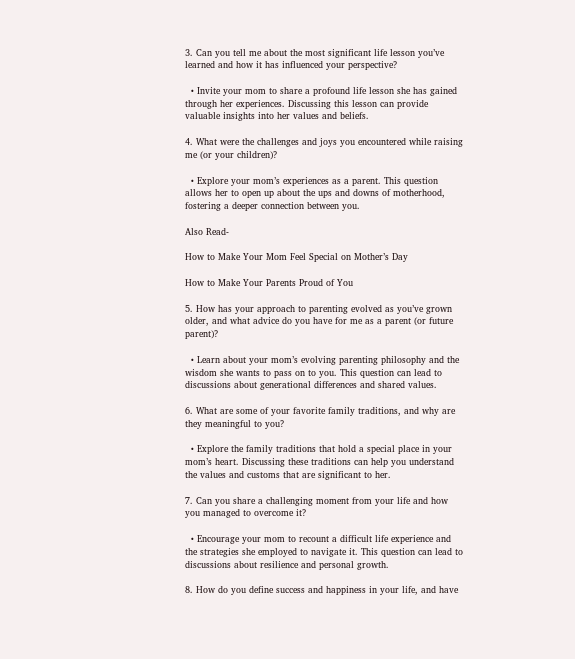3. Can you tell me about the most significant life lesson you’ve learned and how it has influenced your perspective?

  • Invite your mom to share a profound life lesson she has gained through her experiences. Discussing this lesson can provide valuable insights into her values and beliefs.

4. What were the challenges and joys you encountered while raising me (or your children)?

  • Explore your mom’s experiences as a parent. This question allows her to open up about the ups and downs of motherhood, fostering a deeper connection between you.

Also Read-

How to Make Your Mom Feel Special on Mother’s Day

How to Make Your Parents Proud of You

5. How has your approach to parenting evolved as you’ve grown older, and what advice do you have for me as a parent (or future parent)?

  • Learn about your mom’s evolving parenting philosophy and the wisdom she wants to pass on to you. This question can lead to discussions about generational differences and shared values.

6. What are some of your favorite family traditions, and why are they meaningful to you?

  • Explore the family traditions that hold a special place in your mom’s heart. Discussing these traditions can help you understand the values and customs that are significant to her.

7. Can you share a challenging moment from your life and how you managed to overcome it?

  • Encourage your mom to recount a difficult life experience and the strategies she employed to navigate it. This question can lead to discussions about resilience and personal growth.

8. How do you define success and happiness in your life, and have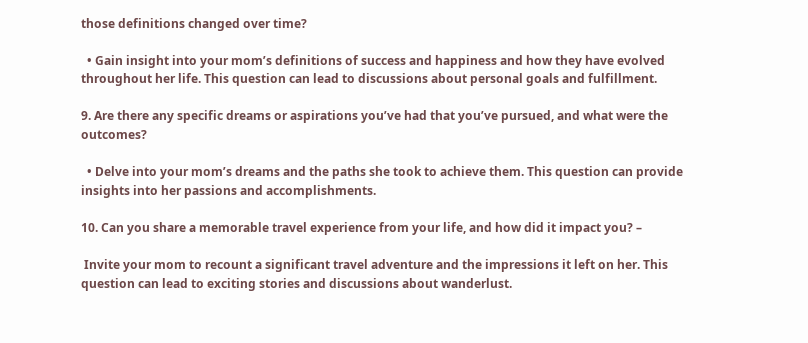those definitions changed over time?

  • Gain insight into your mom’s definitions of success and happiness and how they have evolved throughout her life. This question can lead to discussions about personal goals and fulfillment.

9. Are there any specific dreams or aspirations you’ve had that you’ve pursued, and what were the outcomes?

  • Delve into your mom’s dreams and the paths she took to achieve them. This question can provide insights into her passions and accomplishments.

10. Can you share a memorable travel experience from your life, and how did it impact you? –

 Invite your mom to recount a significant travel adventure and the impressions it left on her. This question can lead to exciting stories and discussions about wanderlust.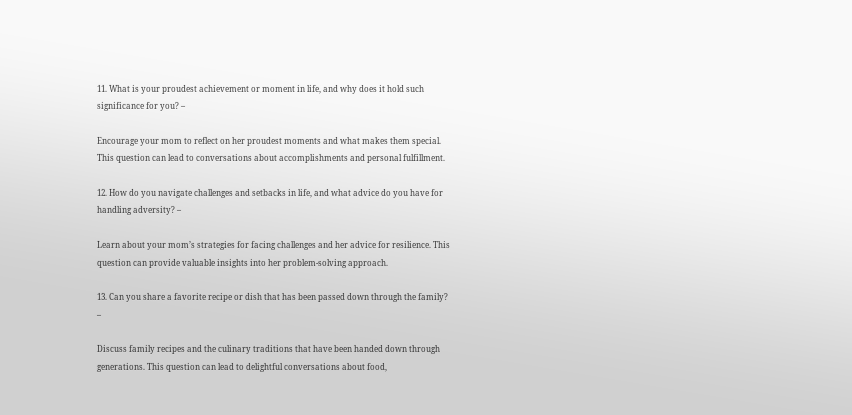11. What is your proudest achievement or moment in life, and why does it hold such significance for you? –

Encourage your mom to reflect on her proudest moments and what makes them special. This question can lead to conversations about accomplishments and personal fulfillment.

12. How do you navigate challenges and setbacks in life, and what advice do you have for handling adversity? –

Learn about your mom’s strategies for facing challenges and her advice for resilience. This question can provide valuable insights into her problem-solving approach.

13. Can you share a favorite recipe or dish that has been passed down through the family? –

Discuss family recipes and the culinary traditions that have been handed down through generations. This question can lead to delightful conversations about food,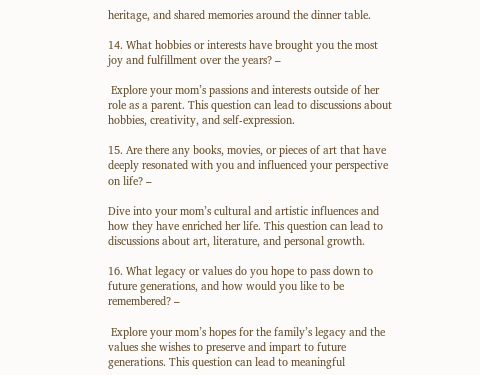heritage, and shared memories around the dinner table.

14. What hobbies or interests have brought you the most joy and fulfillment over the years? –

 Explore your mom’s passions and interests outside of her role as a parent. This question can lead to discussions about hobbies, creativity, and self-expression.

15. Are there any books, movies, or pieces of art that have deeply resonated with you and influenced your perspective on life? –

Dive into your mom’s cultural and artistic influences and how they have enriched her life. This question can lead to discussions about art, literature, and personal growth.

16. What legacy or values do you hope to pass down to future generations, and how would you like to be remembered? –

 Explore your mom’s hopes for the family’s legacy and the values she wishes to preserve and impart to future generations. This question can lead to meaningful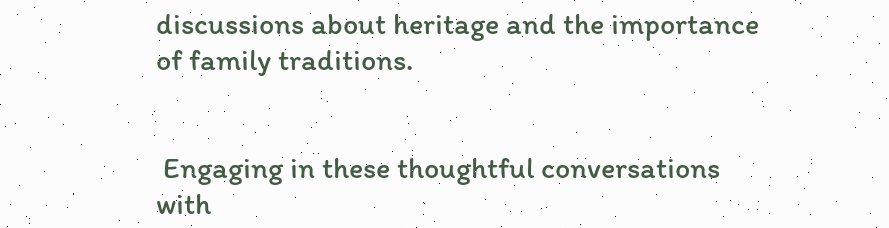discussions about heritage and the importance of family traditions.


 Engaging in these thoughtful conversations with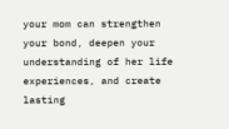your mom can strengthen your bond, deepen your understanding of her life experiences, and create lasting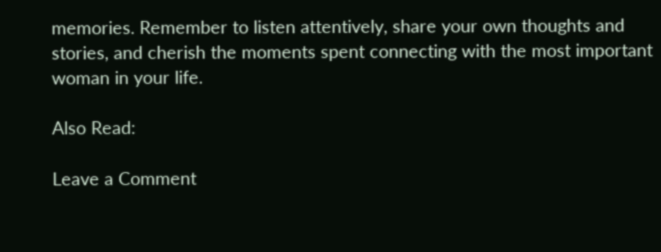memories. Remember to listen attentively, share your own thoughts and stories, and cherish the moments spent connecting with the most important woman in your life.

Also Read:

Leave a Comment